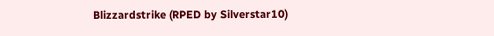Blizzardstrike (RPED by Silverstar10)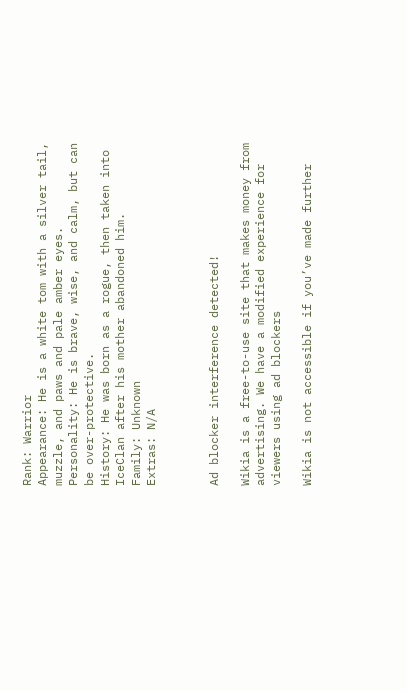Rank: Warrior
Appearance: He is a white tom with a silver tail, muzzle, and paws and pale amber eyes.
Personality: He is brave, wise, and calm, but can be over-protective.
History: He was born as a rogue, then taken into IceClan after his mother abandoned him.
Family: Unknown
Extras: N/A



Ad blocker interference detected!

Wikia is a free-to-use site that makes money from advertising. We have a modified experience for viewers using ad blockers

Wikia is not accessible if you’ve made further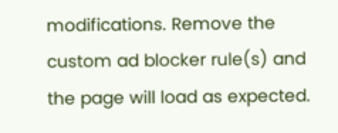modifications. Remove the custom ad blocker rule(s) and the page will load as expected.